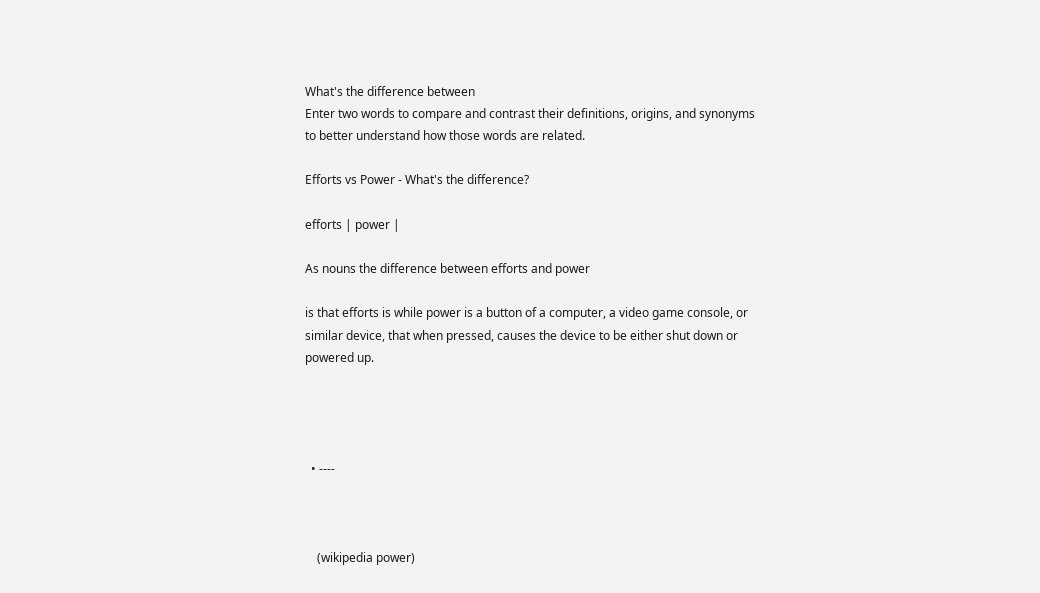What's the difference between
Enter two words to compare and contrast their definitions, origins, and synonyms to better understand how those words are related.

Efforts vs Power - What's the difference?

efforts | power |

As nouns the difference between efforts and power

is that efforts is while power is a button of a computer, a video game console, or similar device, that when pressed, causes the device to be either shut down or powered up.




  • ----



    (wikipedia power)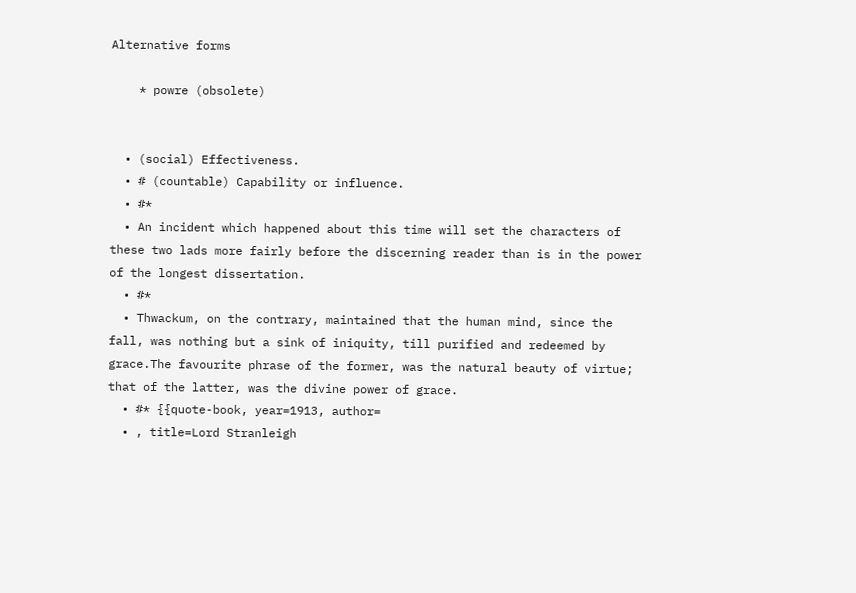Alternative forms

    * powre (obsolete)


  • (social) Effectiveness.
  • # (countable) Capability or influence.
  • #*
  • An incident which happened about this time will set the characters of these two lads more fairly before the discerning reader than is in the power of the longest dissertation.
  • #*
  • Thwackum, on the contrary, maintained that the human mind, since the fall, was nothing but a sink of iniquity, till purified and redeemed by grace.The favourite phrase of the former, was the natural beauty of virtue; that of the latter, was the divine power of grace.
  • #* {{quote-book, year=1913, author=
  • , title=Lord Stranleigh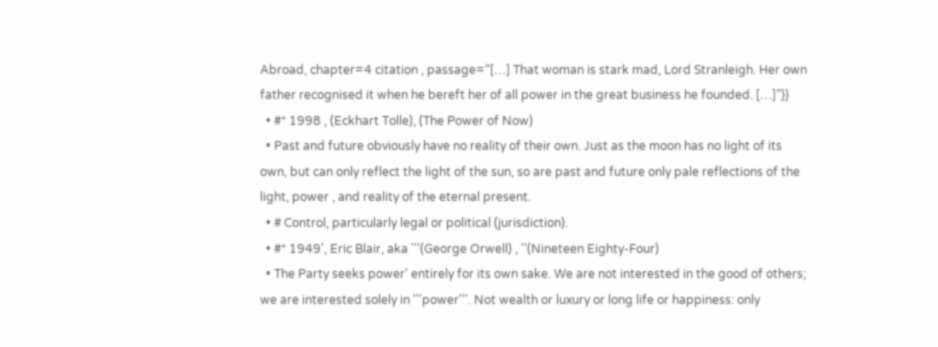Abroad, chapter=4 citation , passage=“[…] That woman is stark mad, Lord Stranleigh. Her own father recognised it when he bereft her of all power in the great business he founded. […]”}}
  • #* 1998 , (Eckhart Tolle), (The Power of Now)
  • Past and future obviously have no reality of their own. Just as the moon has no light of its own, but can only reflect the light of the sun, so are past and future only pale reflections of the light, power , and reality of the eternal present.
  • # Control, particularly legal or political (jurisdiction).
  • #* 1949', Eric Blair, aka '''(George Orwell) , ''(Nineteen Eighty-Four)
  • The Party seeks power' entirely for its own sake. We are not interested in the good of others; we are interested solely in '''power'''. Not wealth or luxury or long life or happiness: only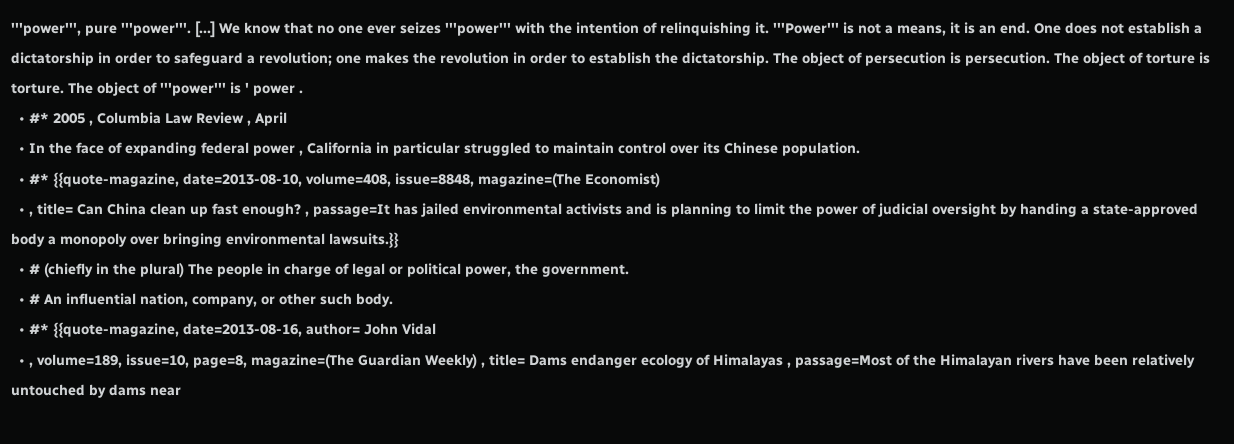'''power''', pure '''power'''. [...] We know that no one ever seizes '''power''' with the intention of relinquishing it. '''Power''' is not a means, it is an end. One does not establish a dictatorship in order to safeguard a revolution; one makes the revolution in order to establish the dictatorship. The object of persecution is persecution. The object of torture is torture. The object of '''power''' is ' power .
  • #* 2005 , Columbia Law Review , April
  • In the face of expanding federal power , California in particular struggled to maintain control over its Chinese population.
  • #* {{quote-magazine, date=2013-08-10, volume=408, issue=8848, magazine=(The Economist)
  • , title= Can China clean up fast enough? , passage=It has jailed environmental activists and is planning to limit the power of judicial oversight by handing a state-approved body a monopoly over bringing environmental lawsuits.}}
  • # (chiefly in the plural) The people in charge of legal or political power, the government.
  • # An influential nation, company, or other such body.
  • #* {{quote-magazine, date=2013-08-16, author= John Vidal
  • , volume=189, issue=10, page=8, magazine=(The Guardian Weekly) , title= Dams endanger ecology of Himalayas , passage=Most of the Himalayan rivers have been relatively untouched by dams near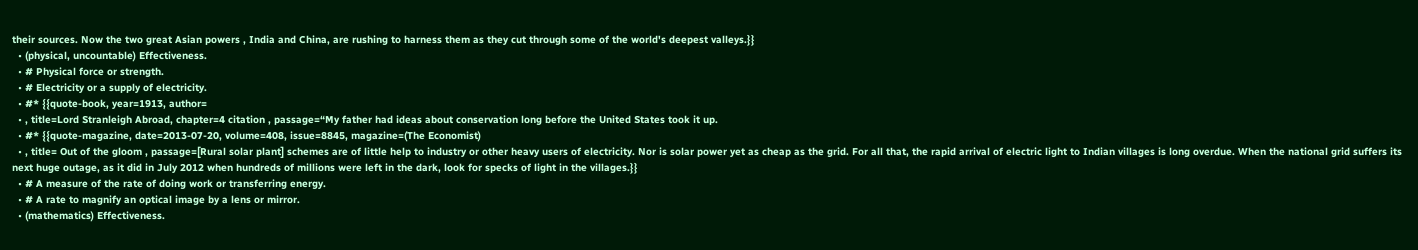their sources. Now the two great Asian powers , India and China, are rushing to harness them as they cut through some of the world's deepest valleys.}}
  • (physical, uncountable) Effectiveness.
  • # Physical force or strength.
  • # Electricity or a supply of electricity.
  • #* {{quote-book, year=1913, author=
  • , title=Lord Stranleigh Abroad, chapter=4 citation , passage=“My father had ideas about conservation long before the United States took it up.
  • #* {{quote-magazine, date=2013-07-20, volume=408, issue=8845, magazine=(The Economist)
  • , title= Out of the gloom , passage=[Rural solar plant] schemes are of little help to industry or other heavy users of electricity. Nor is solar power yet as cheap as the grid. For all that, the rapid arrival of electric light to Indian villages is long overdue. When the national grid suffers its next huge outage, as it did in July 2012 when hundreds of millions were left in the dark, look for specks of light in the villages.}}
  • # A measure of the rate of doing work or transferring energy.
  • # A rate to magnify an optical image by a lens or mirror.
  • (mathematics) Effectiveness.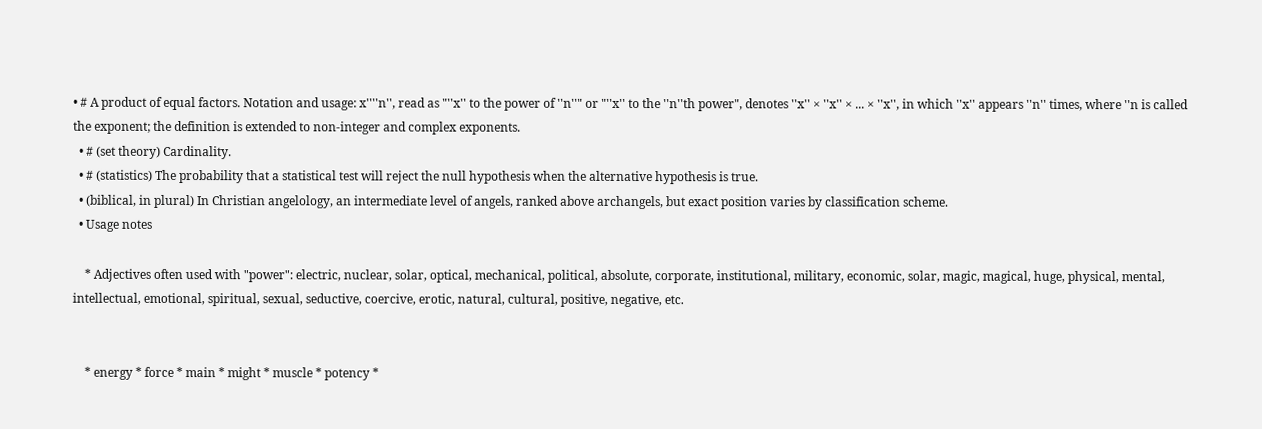• # A product of equal factors. Notation and usage: x''''n'', read as "''x'' to the power of ''n''" or "''x'' to the ''n''th power", denotes ''x'' × ''x'' × ... × ''x'', in which ''x'' appears ''n'' times, where ''n is called the exponent; the definition is extended to non-integer and complex exponents.
  • # (set theory) Cardinality.
  • # (statistics) The probability that a statistical test will reject the null hypothesis when the alternative hypothesis is true.
  • (biblical, in plural) In Christian angelology, an intermediate level of angels, ranked above archangels, but exact position varies by classification scheme.
  • Usage notes

    * Adjectives often used with "power": electric, nuclear, solar, optical, mechanical, political, absolute, corporate, institutional, military, economic, solar, magic, magical, huge, physical, mental, intellectual, emotional, spiritual, sexual, seductive, coercive, erotic, natural, cultural, positive, negative, etc.


    * energy * force * main * might * muscle * potency *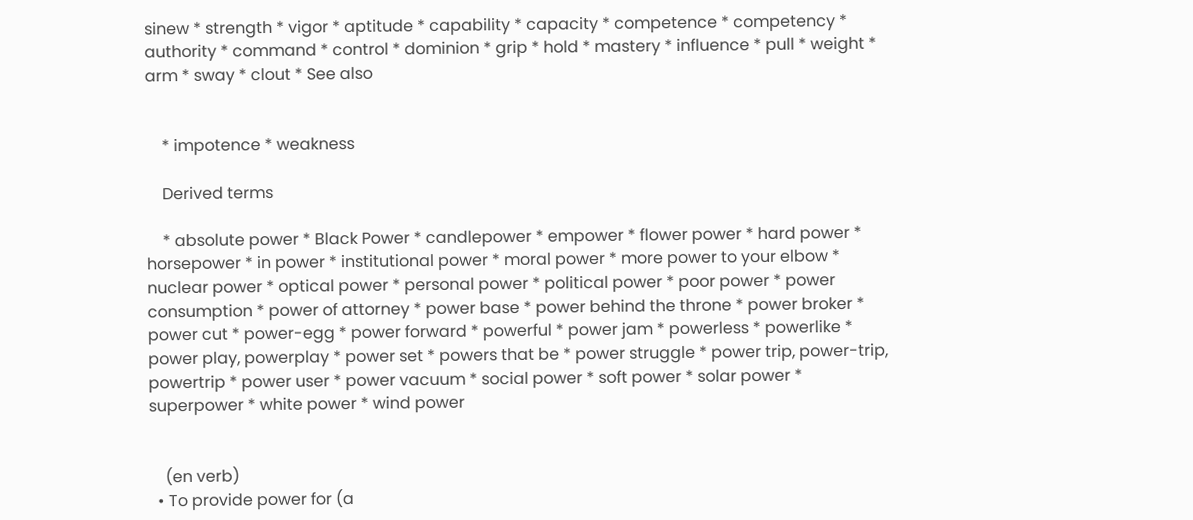sinew * strength * vigor * aptitude * capability * capacity * competence * competency * authority * command * control * dominion * grip * hold * mastery * influence * pull * weight * arm * sway * clout * See also


    * impotence * weakness

    Derived terms

    * absolute power * Black Power * candlepower * empower * flower power * hard power * horsepower * in power * institutional power * moral power * more power to your elbow * nuclear power * optical power * personal power * political power * poor power * power consumption * power of attorney * power base * power behind the throne * power broker * power cut * power-egg * power forward * powerful * power jam * powerless * powerlike * power play, powerplay * power set * powers that be * power struggle * power trip, power-trip, powertrip * power user * power vacuum * social power * soft power * solar power * superpower * white power * wind power


    (en verb)
  • To provide power for (a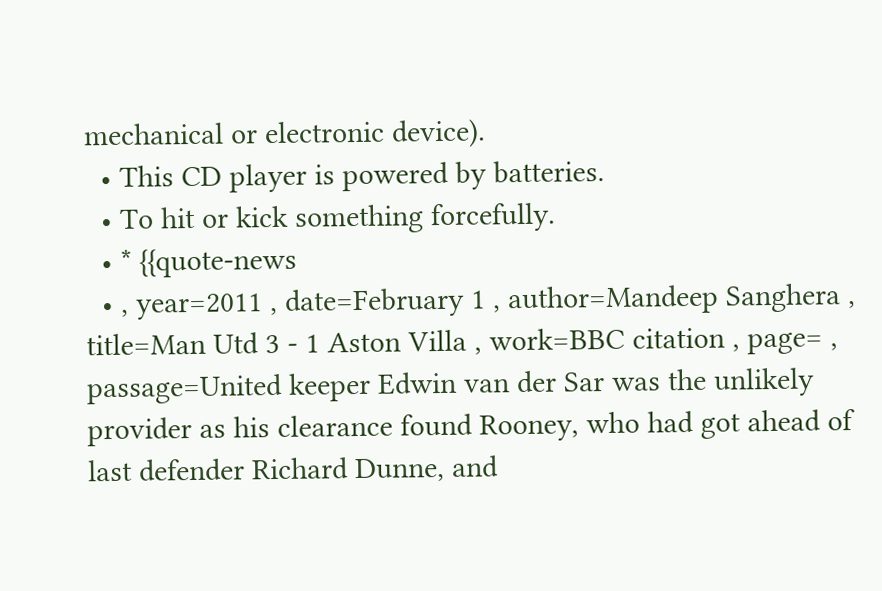mechanical or electronic device).
  • This CD player is powered by batteries.
  • To hit or kick something forcefully.
  • * {{quote-news
  • , year=2011 , date=February 1 , author=Mandeep Sanghera , title=Man Utd 3 - 1 Aston Villa , work=BBC citation , page= , passage=United keeper Edwin van der Sar was the unlikely provider as his clearance found Rooney, who had got ahead of last defender Richard Dunne, and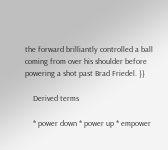the forward brilliantly controlled a ball coming from over his shoulder before powering a shot past Brad Friedel. }}

    Derived terms

    * power down * power up * empower